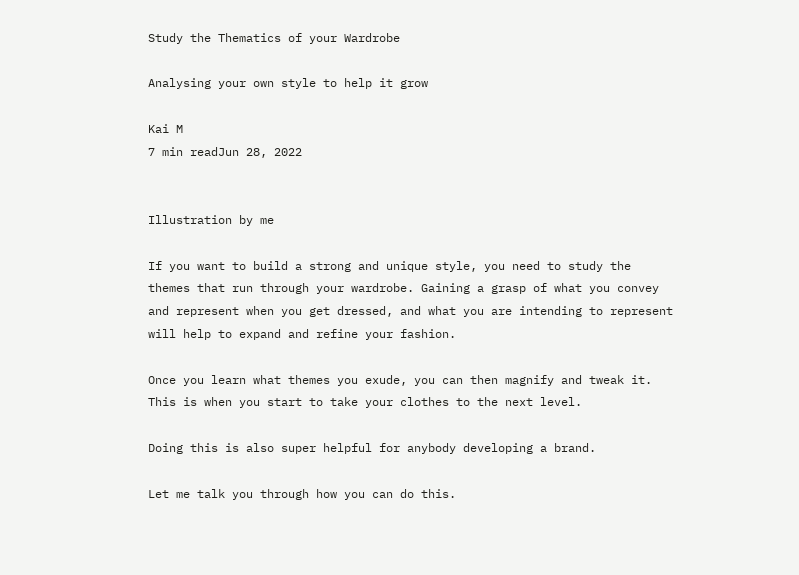Study the Thematics of your Wardrobe

Analysing your own style to help it grow

Kai M
7 min readJun 28, 2022


Illustration by me

If you want to build a strong and unique style, you need to study the themes that run through your wardrobe. Gaining a grasp of what you convey and represent when you get dressed, and what you are intending to represent will help to expand and refine your fashion.

Once you learn what themes you exude, you can then magnify and tweak it. This is when you start to take your clothes to the next level.

Doing this is also super helpful for anybody developing a brand.

Let me talk you through how you can do this.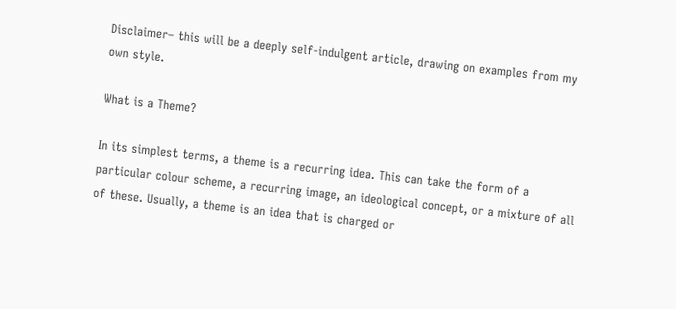Disclaimer– this will be a deeply self-indulgent article, drawing on examples from my own style.

What is a Theme?

In its simplest terms, a theme is a recurring idea. This can take the form of a particular colour scheme, a recurring image, an ideological concept, or a mixture of all of these. Usually, a theme is an idea that is charged or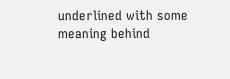underlined with some meaning behind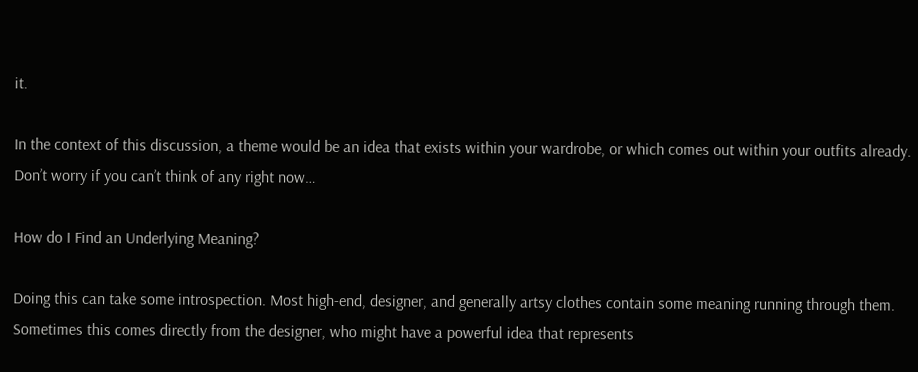it.

In the context of this discussion, a theme would be an idea that exists within your wardrobe, or which comes out within your outfits already. Don’t worry if you can’t think of any right now…

How do I Find an Underlying Meaning?

Doing this can take some introspection. Most high-end, designer, and generally artsy clothes contain some meaning running through them. Sometimes this comes directly from the designer, who might have a powerful idea that represents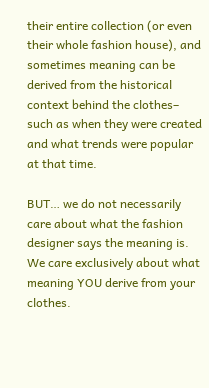their entire collection (or even their whole fashion house), and sometimes meaning can be derived from the historical context behind the clothes– such as when they were created and what trends were popular at that time.

BUT… we do not necessarily care about what the fashion designer says the meaning is. We care exclusively about what meaning YOU derive from your clothes.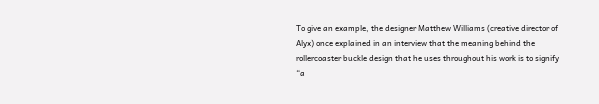To give an example, the designer Matthew Williams (creative director of Alyx) once explained in an interview that the meaning behind the rollercoaster buckle design that he uses throughout his work is to signify “a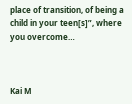place of transition, of being a child in your teen[s]”, where you overcome…



Kai M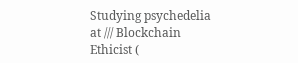Studying psychedelia at /// Blockchain Ethicist (